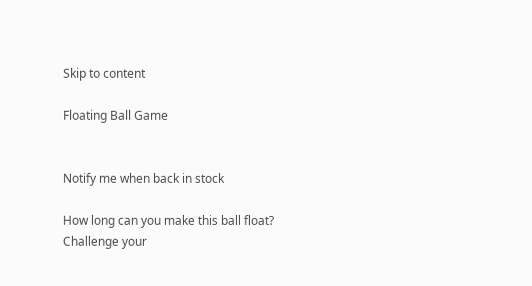Skip to content

Floating Ball Game


Notify me when back in stock

How long can you make this ball float? Challenge your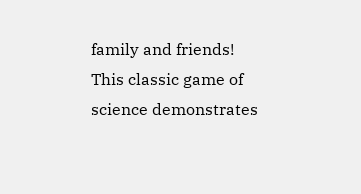family and friends! This classic game of science demonstrates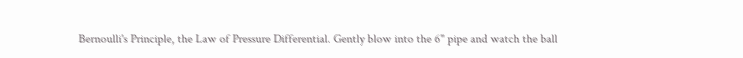Bernoulli's Principle, the Law of Pressure Differential. Gently blow into the 6" pipe and watch the ball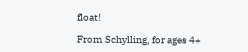float!

From Schylling, for ages 4+